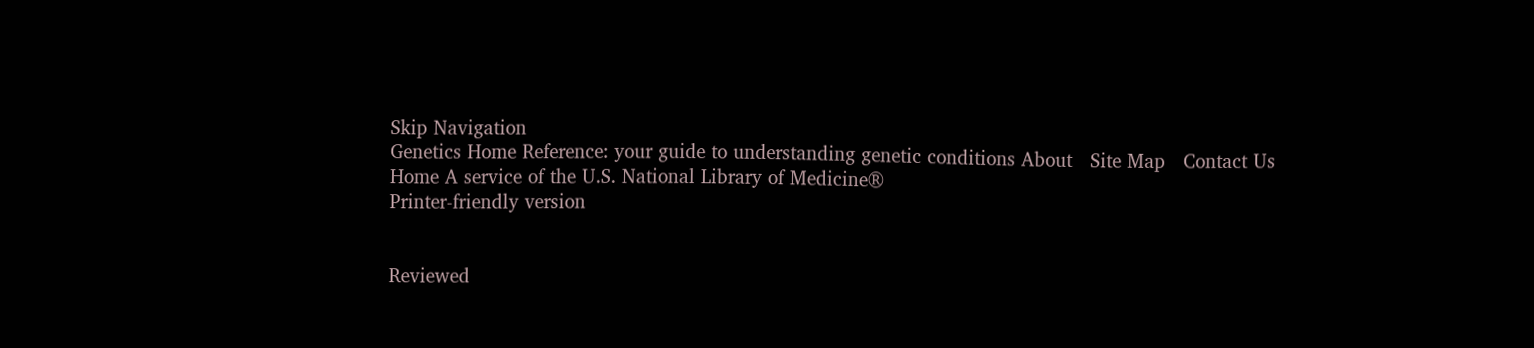Skip Navigation
Genetics Home Reference: your guide to understanding genetic conditions About   Site Map   Contact Us
Home A service of the U.S. National Library of Medicine®
Printer-friendly version


Reviewed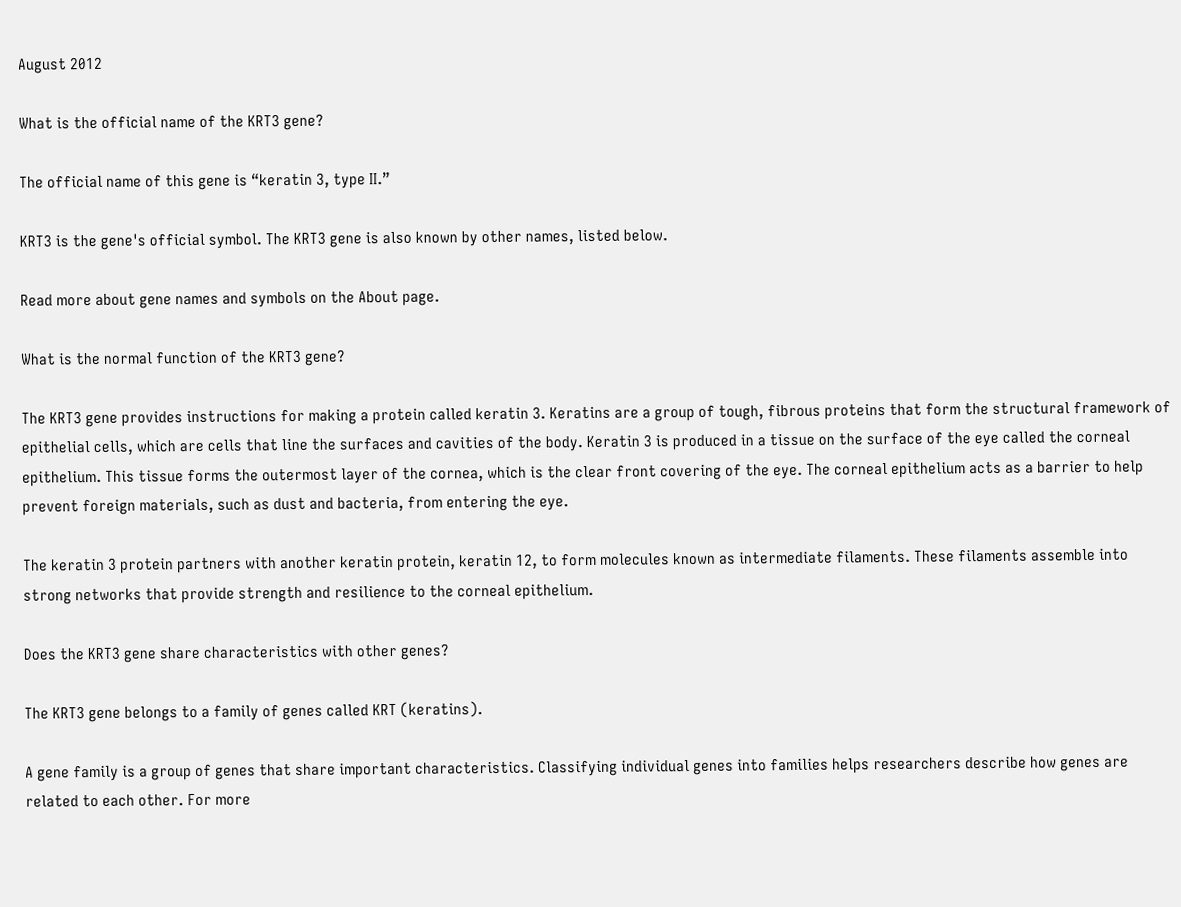August 2012

What is the official name of the KRT3 gene?

The official name of this gene is “keratin 3, type II.”

KRT3 is the gene's official symbol. The KRT3 gene is also known by other names, listed below.

Read more about gene names and symbols on the About page.

What is the normal function of the KRT3 gene?

The KRT3 gene provides instructions for making a protein called keratin 3. Keratins are a group of tough, fibrous proteins that form the structural framework of epithelial cells, which are cells that line the surfaces and cavities of the body. Keratin 3 is produced in a tissue on the surface of the eye called the corneal epithelium. This tissue forms the outermost layer of the cornea, which is the clear front covering of the eye. The corneal epithelium acts as a barrier to help prevent foreign materials, such as dust and bacteria, from entering the eye.

The keratin 3 protein partners with another keratin protein, keratin 12, to form molecules known as intermediate filaments. These filaments assemble into strong networks that provide strength and resilience to the corneal epithelium.

Does the KRT3 gene share characteristics with other genes?

The KRT3 gene belongs to a family of genes called KRT (keratins).

A gene family is a group of genes that share important characteristics. Classifying individual genes into families helps researchers describe how genes are related to each other. For more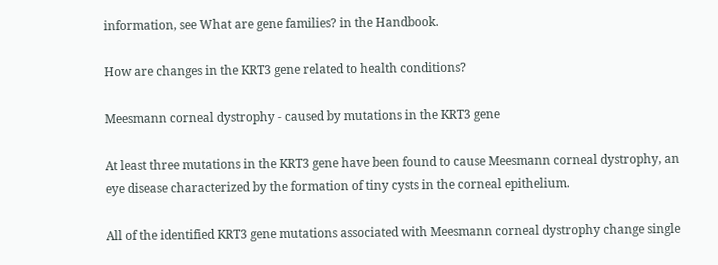information, see What are gene families? in the Handbook.

How are changes in the KRT3 gene related to health conditions?

Meesmann corneal dystrophy - caused by mutations in the KRT3 gene

At least three mutations in the KRT3 gene have been found to cause Meesmann corneal dystrophy, an eye disease characterized by the formation of tiny cysts in the corneal epithelium.

All of the identified KRT3 gene mutations associated with Meesmann corneal dystrophy change single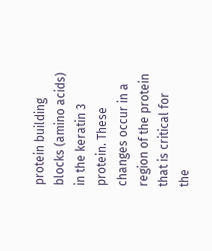protein building blocks (amino acids) in the keratin 3 protein. These changes occur in a region of the protein that is critical for the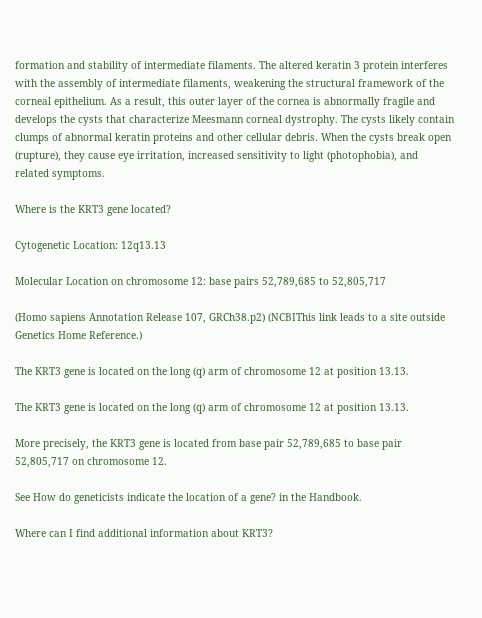formation and stability of intermediate filaments. The altered keratin 3 protein interferes with the assembly of intermediate filaments, weakening the structural framework of the corneal epithelium. As a result, this outer layer of the cornea is abnormally fragile and develops the cysts that characterize Meesmann corneal dystrophy. The cysts likely contain clumps of abnormal keratin proteins and other cellular debris. When the cysts break open (rupture), they cause eye irritation, increased sensitivity to light (photophobia), and related symptoms.

Where is the KRT3 gene located?

Cytogenetic Location: 12q13.13

Molecular Location on chromosome 12: base pairs 52,789,685 to 52,805,717

(Homo sapiens Annotation Release 107, GRCh38.p2) (NCBIThis link leads to a site outside Genetics Home Reference.)

The KRT3 gene is located on the long (q) arm of chromosome 12 at position 13.13.

The KRT3 gene is located on the long (q) arm of chromosome 12 at position 13.13.

More precisely, the KRT3 gene is located from base pair 52,789,685 to base pair 52,805,717 on chromosome 12.

See How do geneticists indicate the location of a gene? in the Handbook.

Where can I find additional information about KRT3?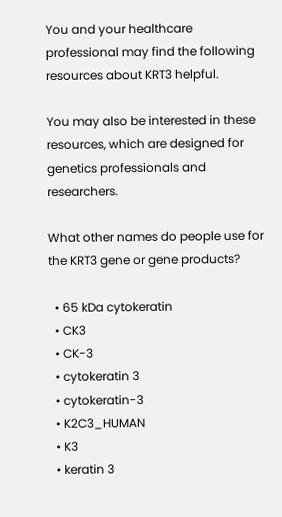You and your healthcare professional may find the following resources about KRT3 helpful.

You may also be interested in these resources, which are designed for genetics professionals and researchers.

What other names do people use for the KRT3 gene or gene products?

  • 65 kDa cytokeratin
  • CK3
  • CK-3
  • cytokeratin 3
  • cytokeratin-3
  • K2C3_HUMAN
  • K3
  • keratin 3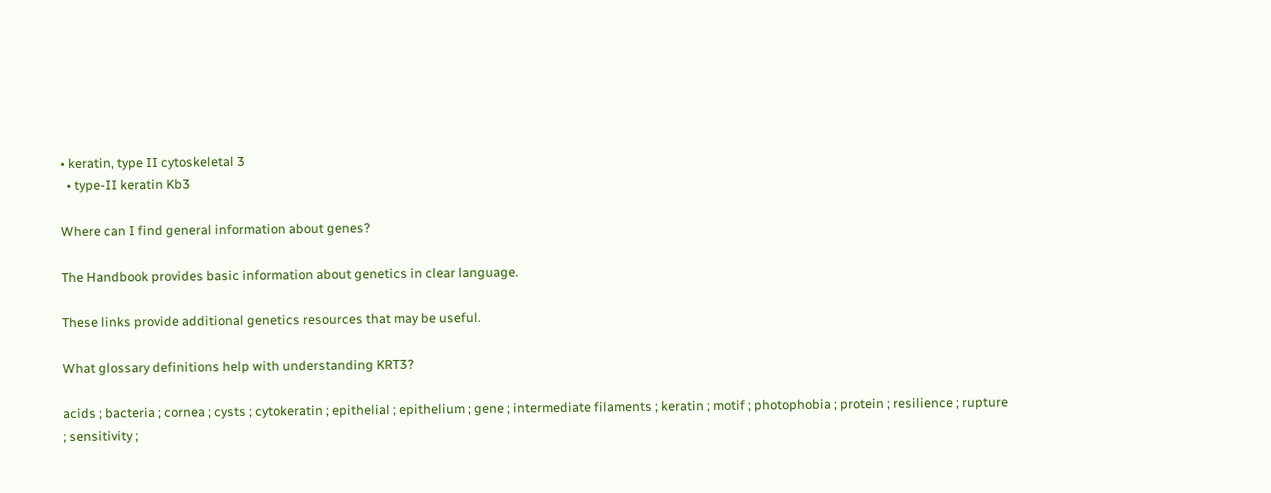• keratin, type II cytoskeletal 3
  • type-II keratin Kb3

Where can I find general information about genes?

The Handbook provides basic information about genetics in clear language.

These links provide additional genetics resources that may be useful.

What glossary definitions help with understanding KRT3?

acids ; bacteria ; cornea ; cysts ; cytokeratin ; epithelial ; epithelium ; gene ; intermediate filaments ; keratin ; motif ; photophobia ; protein ; resilience ; rupture ; sensitivity ;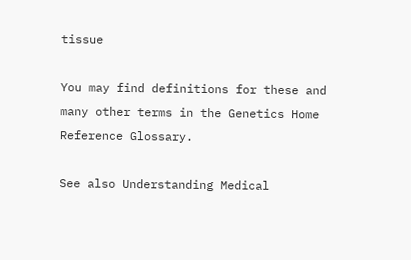tissue

You may find definitions for these and many other terms in the Genetics Home Reference Glossary.

See also Understanding Medical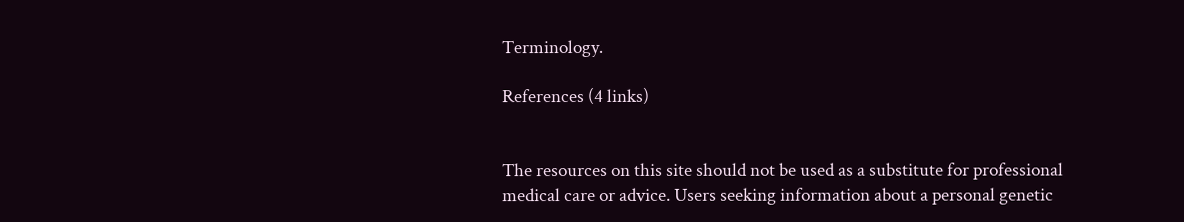Terminology.

References (4 links)


The resources on this site should not be used as a substitute for professional medical care or advice. Users seeking information about a personal genetic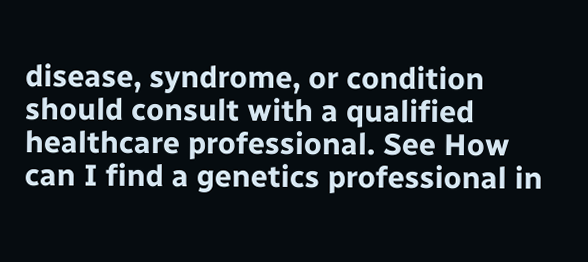disease, syndrome, or condition should consult with a qualified healthcare professional. See How can I find a genetics professional in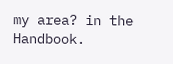my area? in the Handbook.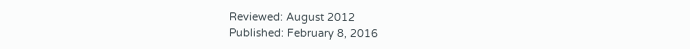Reviewed: August 2012
Published: February 8, 2016